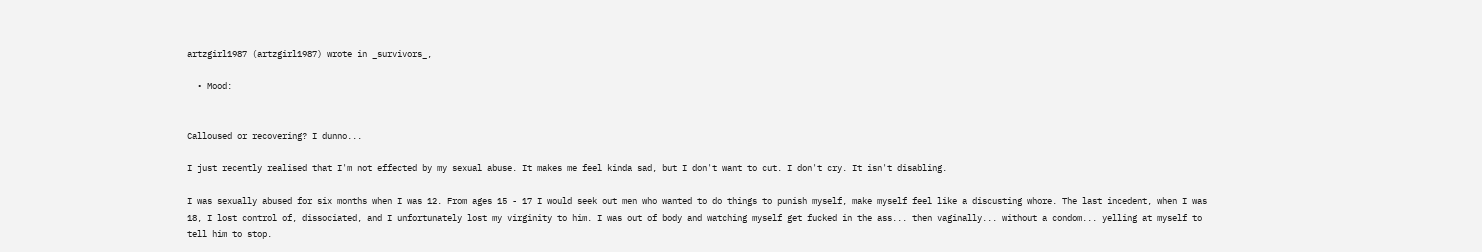artzgirl1987 (artzgirl1987) wrote in _survivors_,

  • Mood:


Calloused or recovering? I dunno...

I just recently realised that I'm not effected by my sexual abuse. It makes me feel kinda sad, but I don't want to cut. I don't cry. It isn't disabling.

I was sexually abused for six months when I was 12. From ages 15 - 17 I would seek out men who wanted to do things to punish myself, make myself feel like a discusting whore. The last incedent, when I was 18, I lost control of, dissociated, and I unfortunately lost my virginity to him. I was out of body and watching myself get fucked in the ass... then vaginally... without a condom... yelling at myself to tell him to stop.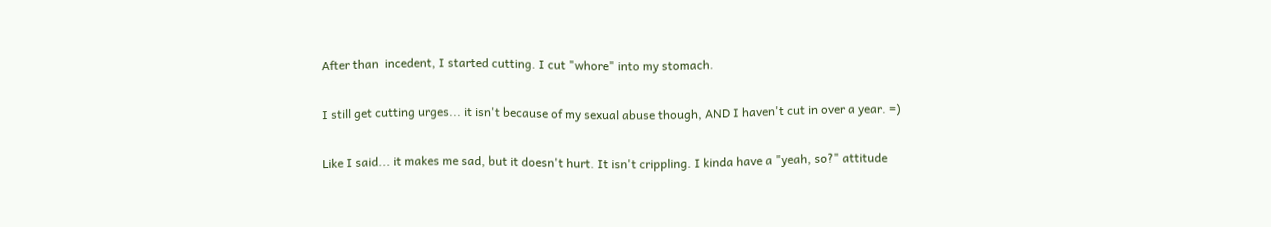After than  incedent, I started cutting. I cut "whore" into my stomach.

I still get cutting urges... it isn't because of my sexual abuse though, AND I haven't cut in over a year. =)

Like I said... it makes me sad, but it doesn't hurt. It isn't crippling. I kinda have a "yeah, so?" attitude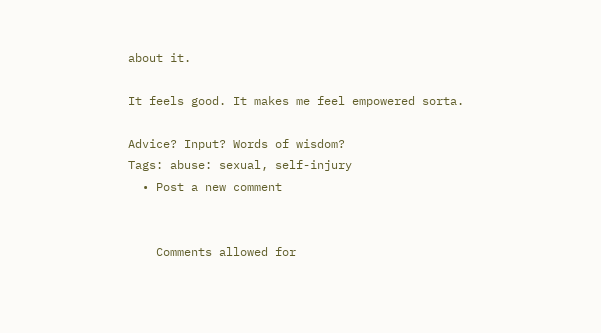about it.

It feels good. It makes me feel empowered sorta.

Advice? Input? Words of wisdom?
Tags: abuse: sexual, self-injury
  • Post a new comment


    Comments allowed for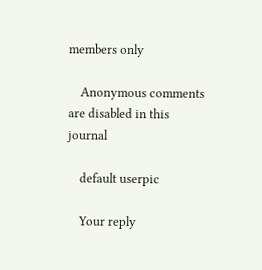members only

    Anonymous comments are disabled in this journal

    default userpic

    Your reply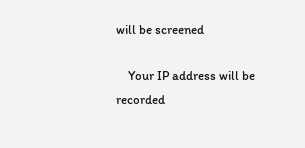will be screened

    Your IP address will be recorded